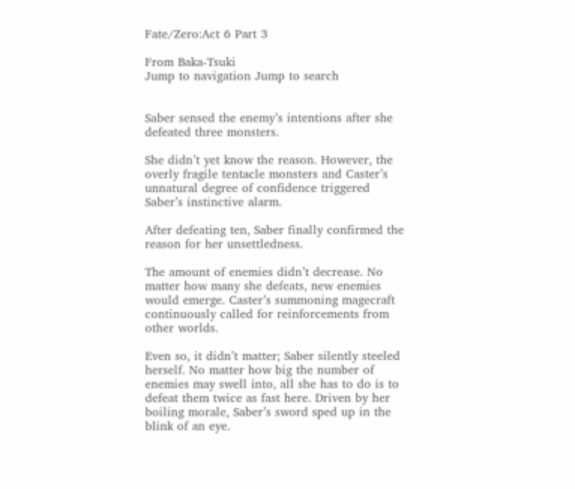Fate/Zero:Act 6 Part 3

From Baka-Tsuki
Jump to navigation Jump to search


Saber sensed the enemy’s intentions after she defeated three monsters.

She didn’t yet know the reason. However, the overly fragile tentacle monsters and Caster’s unnatural degree of confidence triggered Saber’s instinctive alarm.

After defeating ten, Saber finally confirmed the reason for her unsettledness.

The amount of enemies didn’t decrease. No matter how many she defeats, new enemies would emerge. Caster’s summoning magecraft continuously called for reinforcements from other worlds.

Even so, it didn’t matter; Saber silently steeled herself. No matter how big the number of enemies may swell into, all she has to do is to defeat them twice as fast here. Driven by her boiling morale, Saber’s sword sped up in the blink of an eye.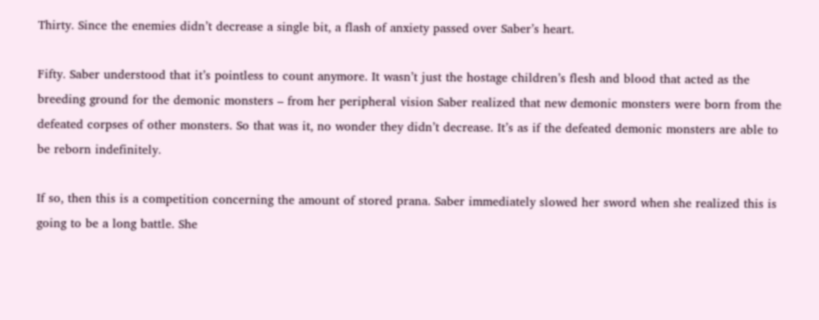Thirty. Since the enemies didn’t decrease a single bit, a flash of anxiety passed over Saber’s heart.

Fifty. Saber understood that it’s pointless to count anymore. It wasn’t just the hostage children’s flesh and blood that acted as the breeding ground for the demonic monsters – from her peripheral vision Saber realized that new demonic monsters were born from the defeated corpses of other monsters. So that was it, no wonder they didn’t decrease. It’s as if the defeated demonic monsters are able to be reborn indefinitely.

If so, then this is a competition concerning the amount of stored prana. Saber immediately slowed her sword when she realized this is going to be a long battle. She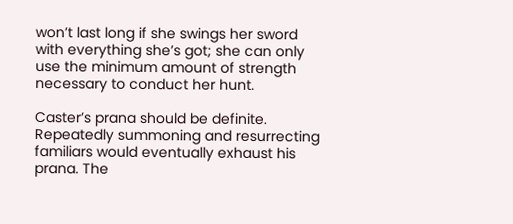won’t last long if she swings her sword with everything she’s got; she can only use the minimum amount of strength necessary to conduct her hunt.

Caster’s prana should be definite. Repeatedly summoning and resurrecting familiars would eventually exhaust his prana. The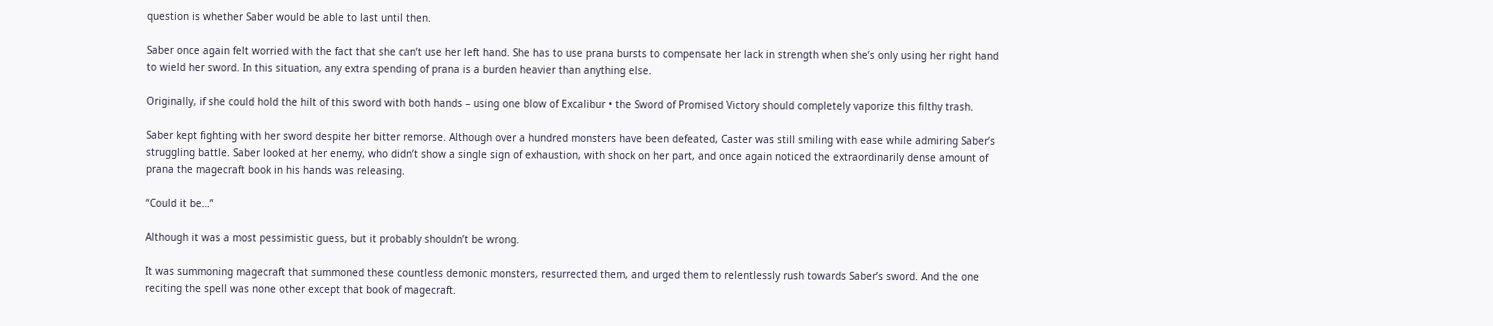question is whether Saber would be able to last until then.

Saber once again felt worried with the fact that she can’t use her left hand. She has to use prana bursts to compensate her lack in strength when she’s only using her right hand to wield her sword. In this situation, any extra spending of prana is a burden heavier than anything else.

Originally, if she could hold the hilt of this sword with both hands – using one blow of Excalibur • the Sword of Promised Victory should completely vaporize this filthy trash.

Saber kept fighting with her sword despite her bitter remorse. Although over a hundred monsters have been defeated, Caster was still smiling with ease while admiring Saber’s struggling battle. Saber looked at her enemy, who didn’t show a single sign of exhaustion, with shock on her part, and once again noticed the extraordinarily dense amount of prana the magecraft book in his hands was releasing.

“Could it be…”

Although it was a most pessimistic guess, but it probably shouldn’t be wrong.

It was summoning magecraft that summoned these countless demonic monsters, resurrected them, and urged them to relentlessly rush towards Saber’s sword. And the one reciting the spell was none other except that book of magecraft.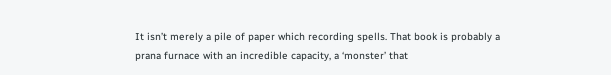It isn’t merely a pile of paper which recording spells. That book is probably a prana furnace with an incredible capacity, a ‘monster’ that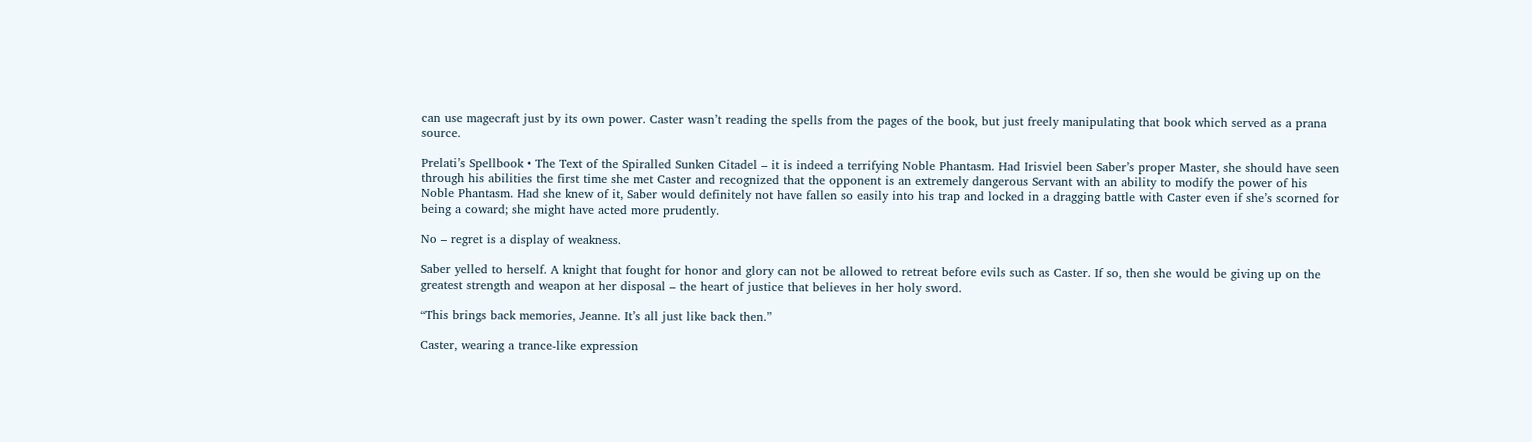can use magecraft just by its own power. Caster wasn’t reading the spells from the pages of the book, but just freely manipulating that book which served as a prana source.

Prelati’s Spellbook • The Text of the Spiralled Sunken Citadel – it is indeed a terrifying Noble Phantasm. Had Irisviel been Saber’s proper Master, she should have seen through his abilities the first time she met Caster and recognized that the opponent is an extremely dangerous Servant with an ability to modify the power of his Noble Phantasm. Had she knew of it, Saber would definitely not have fallen so easily into his trap and locked in a dragging battle with Caster even if she’s scorned for being a coward; she might have acted more prudently.

No – regret is a display of weakness.

Saber yelled to herself. A knight that fought for honor and glory can not be allowed to retreat before evils such as Caster. If so, then she would be giving up on the greatest strength and weapon at her disposal – the heart of justice that believes in her holy sword.

“This brings back memories, Jeanne. It’s all just like back then.”

Caster, wearing a trance-like expression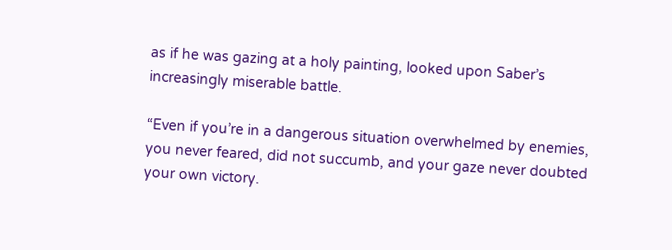as if he was gazing at a holy painting, looked upon Saber’s increasingly miserable battle.

“Even if you’re in a dangerous situation overwhelmed by enemies, you never feared, did not succumb, and your gaze never doubted your own victory.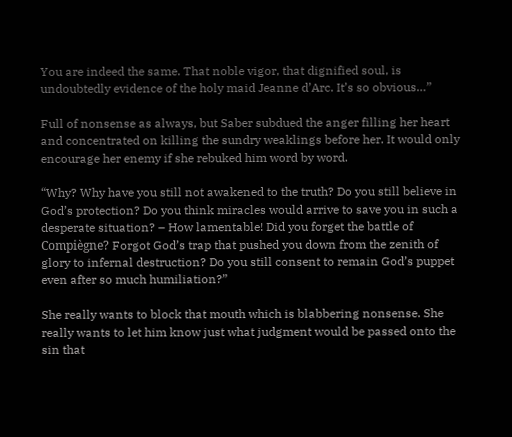You are indeed the same. That noble vigor, that dignified soul, is undoubtedly evidence of the holy maid Jeanne d’Arc. It’s so obvious…”

Full of nonsense as always, but Saber subdued the anger filling her heart and concentrated on killing the sundry weaklings before her. It would only encourage her enemy if she rebuked him word by word.

“Why? Why have you still not awakened to the truth? Do you still believe in God’s protection? Do you think miracles would arrive to save you in such a desperate situation? – How lamentable! Did you forget the battle of Compiègne? Forgot God’s trap that pushed you down from the zenith of glory to infernal destruction? Do you still consent to remain God’s puppet even after so much humiliation?”

She really wants to block that mouth which is blabbering nonsense. She really wants to let him know just what judgment would be passed onto the sin that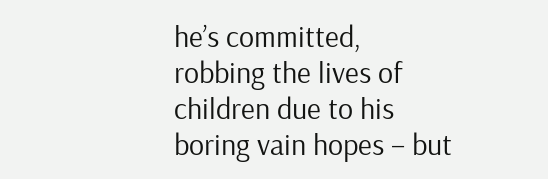he’s committed, robbing the lives of children due to his boring vain hopes – but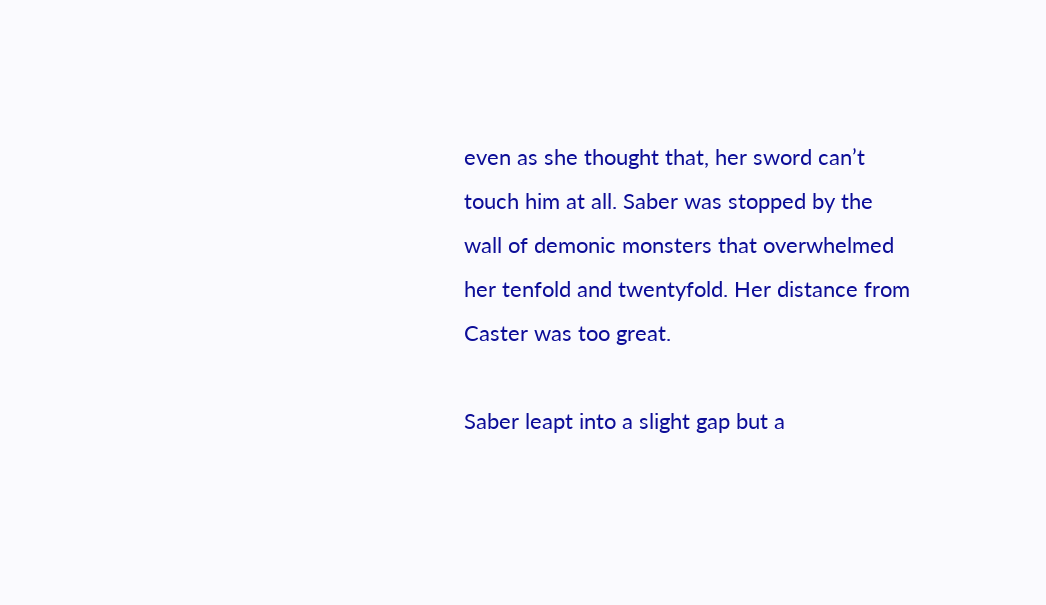even as she thought that, her sword can’t touch him at all. Saber was stopped by the wall of demonic monsters that overwhelmed her tenfold and twentyfold. Her distance from Caster was too great.

Saber leapt into a slight gap but a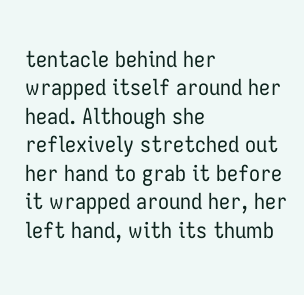tentacle behind her wrapped itself around her head. Although she reflexively stretched out her hand to grab it before it wrapped around her, her left hand, with its thumb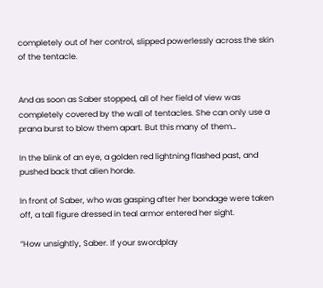completely out of her control, slipped powerlessly across the skin of the tentacle.


And as soon as Saber stopped, all of her field of view was completely covered by the wall of tentacles. She can only use a prana burst to blow them apart. But this many of them…

In the blink of an eye, a golden red lightning flashed past, and pushed back that alien horde.

In front of Saber, who was gasping after her bondage were taken off, a tall figure dressed in teal armor entered her sight.

“How unsightly, Saber. If your swordplay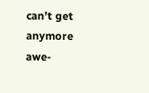can’t get anymore awe-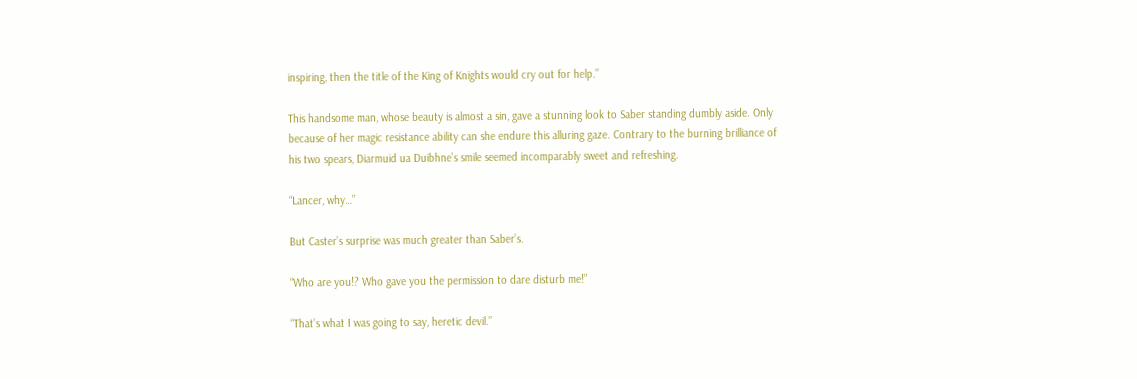inspiring, then the title of the King of Knights would cry out for help.”

This handsome man, whose beauty is almost a sin, gave a stunning look to Saber standing dumbly aside. Only because of her magic resistance ability can she endure this alluring gaze. Contrary to the burning brilliance of his two spears, Diarmuid ua Duibhne’s smile seemed incomparably sweet and refreshing.

“Lancer, why…”

But Caster’s surprise was much greater than Saber’s.

“Who are you!? Who gave you the permission to dare disturb me!”

“That’s what I was going to say, heretic devil.”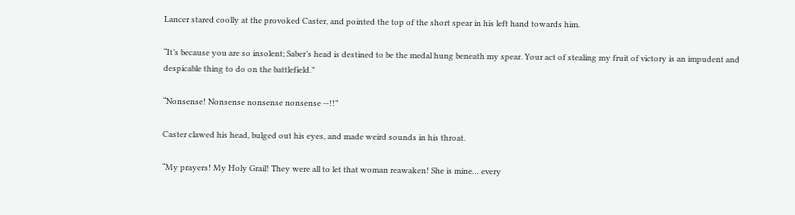Lancer stared coolly at the provoked Caster, and pointed the top of the short spear in his left hand towards him.

“It’s because you are so insolent; Saber’s head is destined to be the medal hung beneath my spear. Your act of stealing my fruit of victory is an impudent and despicable thing to do on the battlefield.”

“Nonsense! Nonsense nonsense nonsense --!!”

Caster clawed his head, bulged out his eyes, and made weird sounds in his throat.

“My prayers! My Holy Grail! They were all to let that woman reawaken! She is mine… every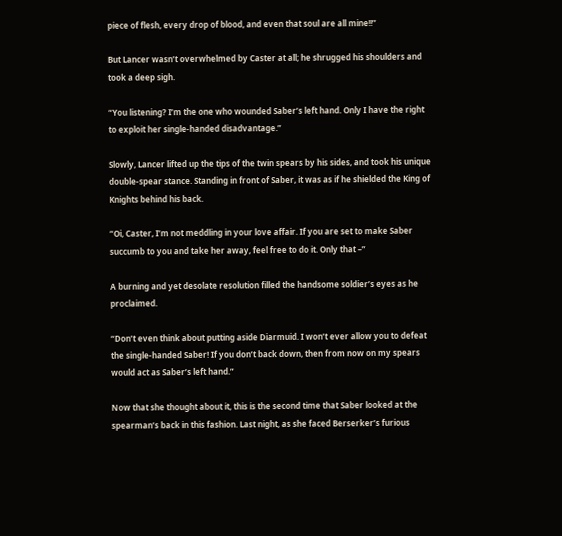piece of flesh, every drop of blood, and even that soul are all mine!!”

But Lancer wasn’t overwhelmed by Caster at all; he shrugged his shoulders and took a deep sigh.

“You listening? I’m the one who wounded Saber’s left hand. Only I have the right to exploit her single-handed disadvantage.”

Slowly, Lancer lifted up the tips of the twin spears by his sides, and took his unique double-spear stance. Standing in front of Saber, it was as if he shielded the King of Knights behind his back.

“Oi, Caster, I’m not meddling in your love affair. If you are set to make Saber succumb to you and take her away, feel free to do it. Only that –”

A burning and yet desolate resolution filled the handsome soldier’s eyes as he proclaimed.

“Don’t even think about putting aside Diarmuid. I won’t ever allow you to defeat the single-handed Saber! If you don’t back down, then from now on my spears would act as Saber’s left hand.”

Now that she thought about it, this is the second time that Saber looked at the spearman’s back in this fashion. Last night, as she faced Berserker’s furious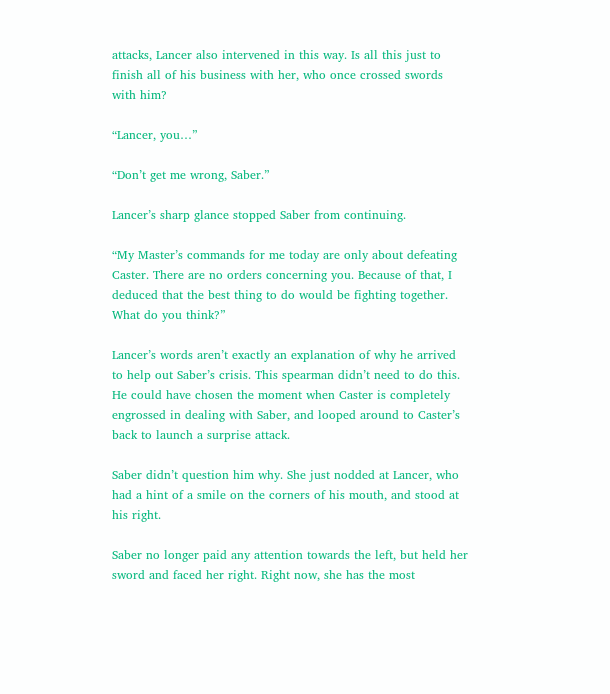attacks, Lancer also intervened in this way. Is all this just to finish all of his business with her, who once crossed swords with him?

“Lancer, you…”

“Don’t get me wrong, Saber.”

Lancer’s sharp glance stopped Saber from continuing.

“My Master’s commands for me today are only about defeating Caster. There are no orders concerning you. Because of that, I deduced that the best thing to do would be fighting together. What do you think?”

Lancer’s words aren’t exactly an explanation of why he arrived to help out Saber’s crisis. This spearman didn’t need to do this. He could have chosen the moment when Caster is completely engrossed in dealing with Saber, and looped around to Caster’s back to launch a surprise attack.

Saber didn’t question him why. She just nodded at Lancer, who had a hint of a smile on the corners of his mouth, and stood at his right.

Saber no longer paid any attention towards the left, but held her sword and faced her right. Right now, she has the most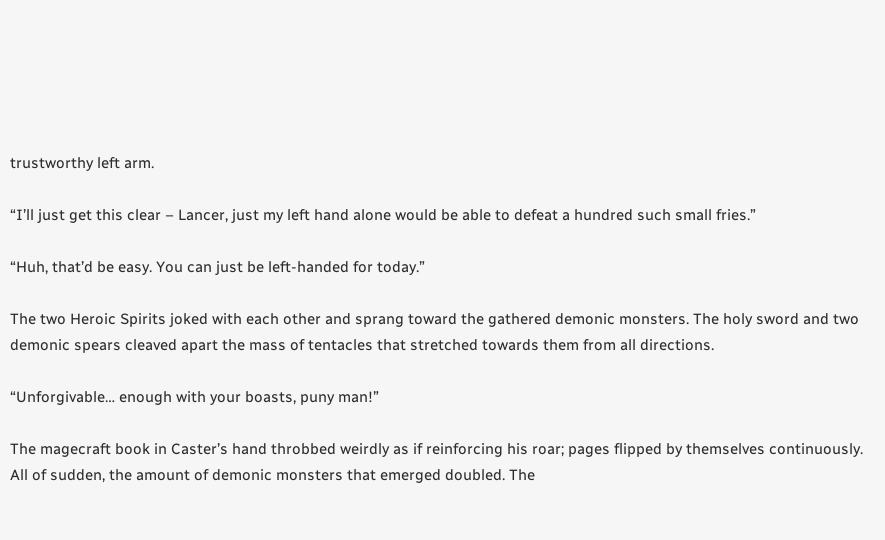trustworthy left arm.

“I’ll just get this clear – Lancer, just my left hand alone would be able to defeat a hundred such small fries.”

“Huh, that’d be easy. You can just be left-handed for today.”

The two Heroic Spirits joked with each other and sprang toward the gathered demonic monsters. The holy sword and two demonic spears cleaved apart the mass of tentacles that stretched towards them from all directions.

“Unforgivable… enough with your boasts, puny man!”

The magecraft book in Caster’s hand throbbed weirdly as if reinforcing his roar; pages flipped by themselves continuously. All of sudden, the amount of demonic monsters that emerged doubled. The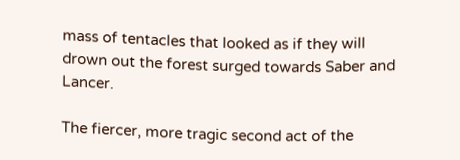mass of tentacles that looked as if they will drown out the forest surged towards Saber and Lancer.

The fiercer, more tragic second act of the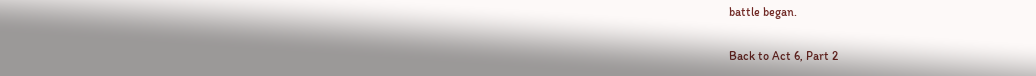battle began.

Back to Act 6, Part 2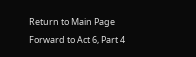Return to Main Page Forward to Act 6, Part 4